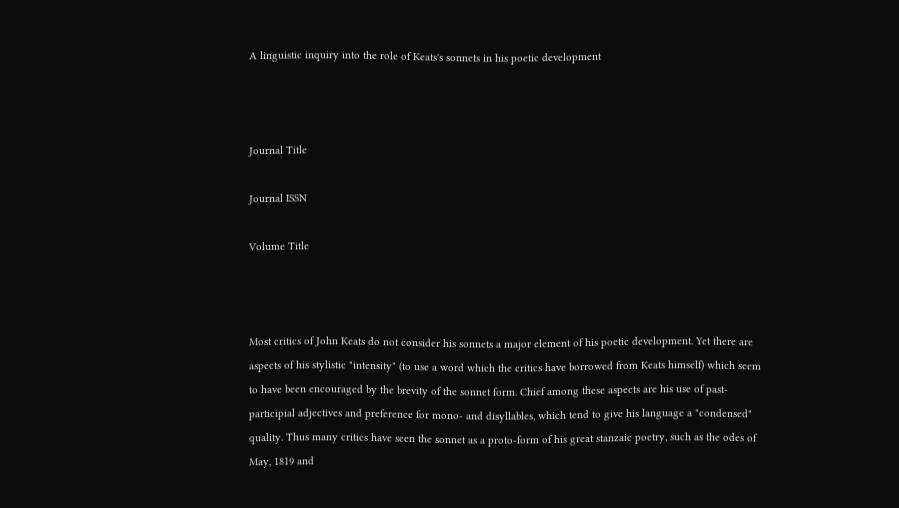A linguistic inquiry into the role of Keats's sonnets in his poetic development



Journal Title

Journal ISSN

Volume Title



Most critics of John Keats do not consider his sonnets a major element of his poetic development. Yet there are aspects of his stylistic "intensity" (to use a word which the critics have borrowed from Keats himself) which seem to have been encouraged by the brevity of the sonnet form. Chief among these aspects are his use of past-participial adjectives and preference for mono- and disyllables, which tend to give his language a "condensed" quality. Thus many critics have seen the sonnet as a proto-form of his great stanzaic poetry, such as the odes of May, 1819 and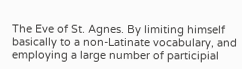The Eve of St. Agnes. By limiting himself basically to a non-Latinate vocabulary, and employing a large number of participial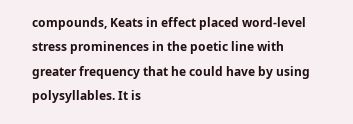compounds, Keats in effect placed word-level stress prominences in the poetic line with greater frequency that he could have by using polysyllables. It is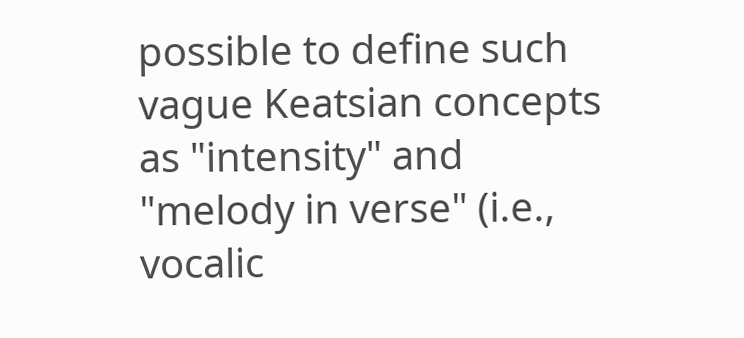possible to define such vague Keatsian concepts as "intensity" and "melody in verse" (i.e., vocalic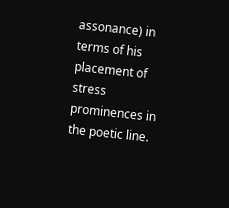assonance) in terms of his placement of stress prominences in the poetic line.